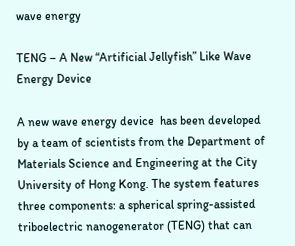wave energy

TENG – A New “Artificial Jellyfish” Like Wave Energy Device

A new wave energy device  has been developed by a team of scientists from the Department of Materials Science and Engineering at the City University of Hong Kong. The system features three components: a spherical spring-assisted triboelectric nanogenerator (TENG) that can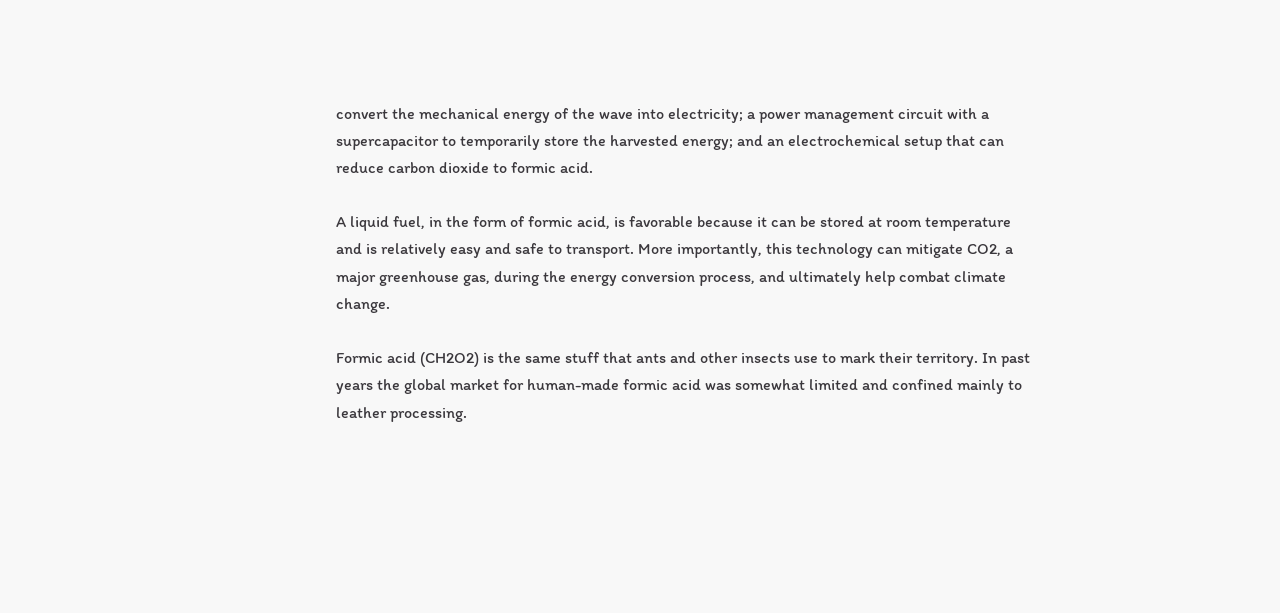convert the mechanical energy of the wave into electricity; a power management circuit with a supercapacitor to temporarily store the harvested energy; and an electrochemical setup that can reduce carbon dioxide to formic acid.

A liquid fuel, in the form of formic acid, is favorable because it can be stored at room temperature and is relatively easy and safe to transport. More importantly, this technology can mitigate CO2, a major greenhouse gas, during the energy conversion process, and ultimately help combat climate change.

Formic acid (CH2O2) is the same stuff that ants and other insects use to mark their territory. In past years the global market for human-made formic acid was somewhat limited and confined mainly to leather processing.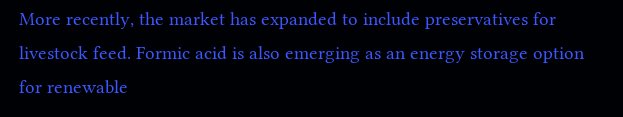More recently, the market has expanded to include preservatives for livestock feed. Formic acid is also emerging as an energy storage option for renewable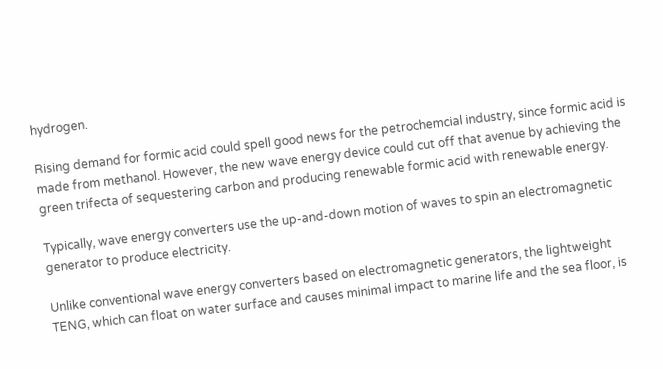hydrogen.

Rising demand for formic acid could spell good news for the petrochemcial industry, since formic acid is made from methanol. However, the new wave energy device could cut off that avenue by achieving the green trifecta of sequestering carbon and producing renewable formic acid with renewable energy.

Typically, wave energy converters use the up-and-down motion of waves to spin an electromagnetic generator to produce electricity.

Unlike conventional wave energy converters based on electromagnetic generators, the lightweight TENG, which can float on water surface and causes minimal impact to marine life and the sea floor, is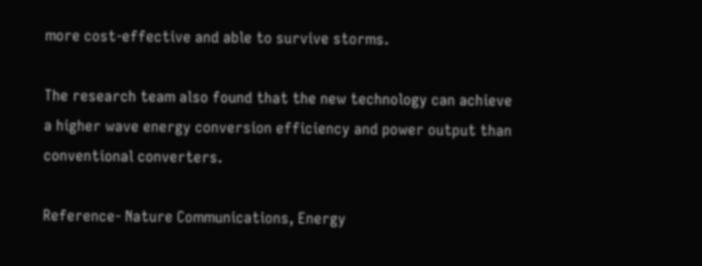more cost-effective and able to survive storms.

The research team also found that the new technology can achieve a higher wave energy conversion efficiency and power output than conventional converters.

Reference- Nature Communications, Energy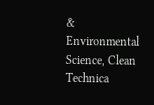& Environmental Science, Clean Technica